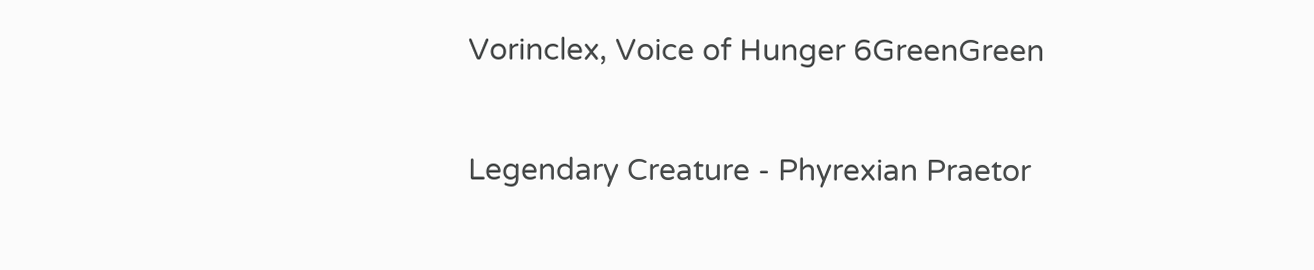Vorinclex, Voice of Hunger 6GreenGreen

Legendary Creature - Phyrexian Praetor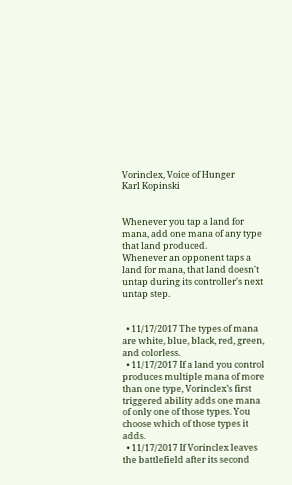Vorinclex, Voice of Hunger
Karl Kopinski


Whenever you tap a land for mana, add one mana of any type that land produced.
Whenever an opponent taps a land for mana, that land doesn't untap during its controller's next untap step.


  • 11/17/2017 The types of mana are white, blue, black, red, green, and colorless.
  • 11/17/2017 If a land you control produces multiple mana of more than one type, Vorinclex’s first triggered ability adds one mana of only one of those types. You choose which of those types it adds.
  • 11/17/2017 If Vorinclex leaves the battlefield after its second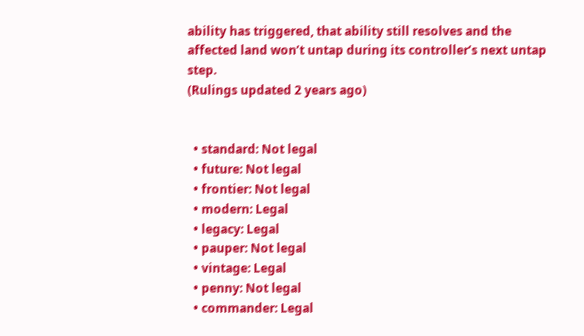ability has triggered, that ability still resolves and the affected land won’t untap during its controller’s next untap step.
(Rulings updated 2 years ago)


  • standard: Not legal
  • future: Not legal
  • frontier: Not legal
  • modern: Legal
  • legacy: Legal
  • pauper: Not legal
  • vintage: Legal
  • penny: Not legal
  • commander: Legal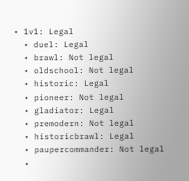• 1v1: Legal
  • duel: Legal
  • brawl: Not legal
  • oldschool: Not legal
  • historic: Legal
  • pioneer: Not legal
  • gladiator: Legal
  • premodern: Not legal
  • historicbrawl: Legal
  • paupercommander: Not legal
  •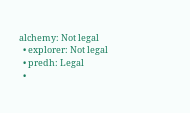alchemy: Not legal
  • explorer: Not legal
  • predh: Legal
  •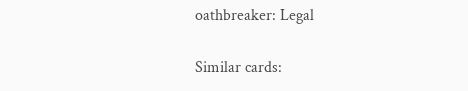oathbreaker: Legal

Similar cards: